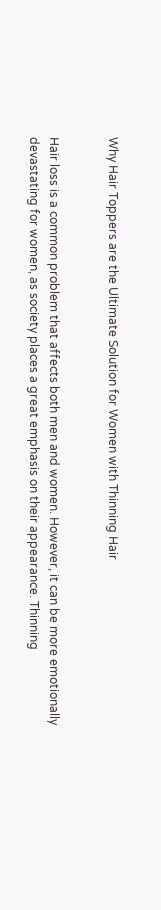Why Hair Toppers are the Ultimate Solution for Women with Thinning Hair


Hair loss is a common problem that affects both men and women. However, it can be more emotionally devastating for women, as society places a great emphasis on their appearance. Thinning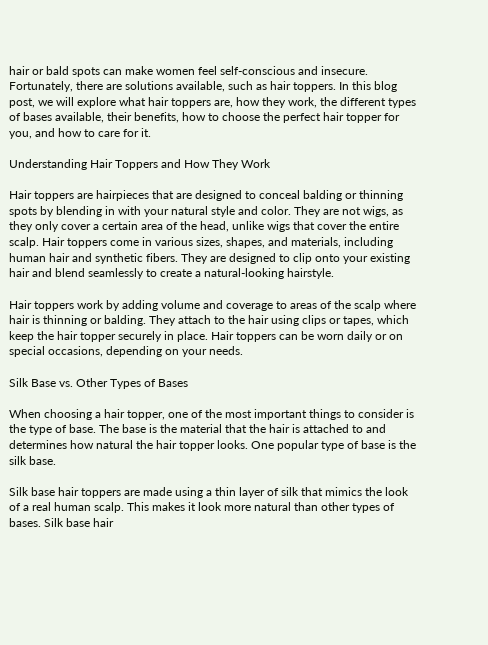hair or bald spots can make women feel self-conscious and insecure. Fortunately, there are solutions available, such as hair toppers. In this blog post, we will explore what hair toppers are, how they work, the different types of bases available, their benefits, how to choose the perfect hair topper for you, and how to care for it.

Understanding Hair Toppers and How They Work

Hair toppers are hairpieces that are designed to conceal balding or thinning spots by blending in with your natural style and color. They are not wigs, as they only cover a certain area of the head, unlike wigs that cover the entire scalp. Hair toppers come in various sizes, shapes, and materials, including human hair and synthetic fibers. They are designed to clip onto your existing hair and blend seamlessly to create a natural-looking hairstyle.

Hair toppers work by adding volume and coverage to areas of the scalp where hair is thinning or balding. They attach to the hair using clips or tapes, which keep the hair topper securely in place. Hair toppers can be worn daily or on special occasions, depending on your needs.

Silk Base vs. Other Types of Bases

When choosing a hair topper, one of the most important things to consider is the type of base. The base is the material that the hair is attached to and determines how natural the hair topper looks. One popular type of base is the silk base.

Silk base hair toppers are made using a thin layer of silk that mimics the look of a real human scalp. This makes it look more natural than other types of bases. Silk base hair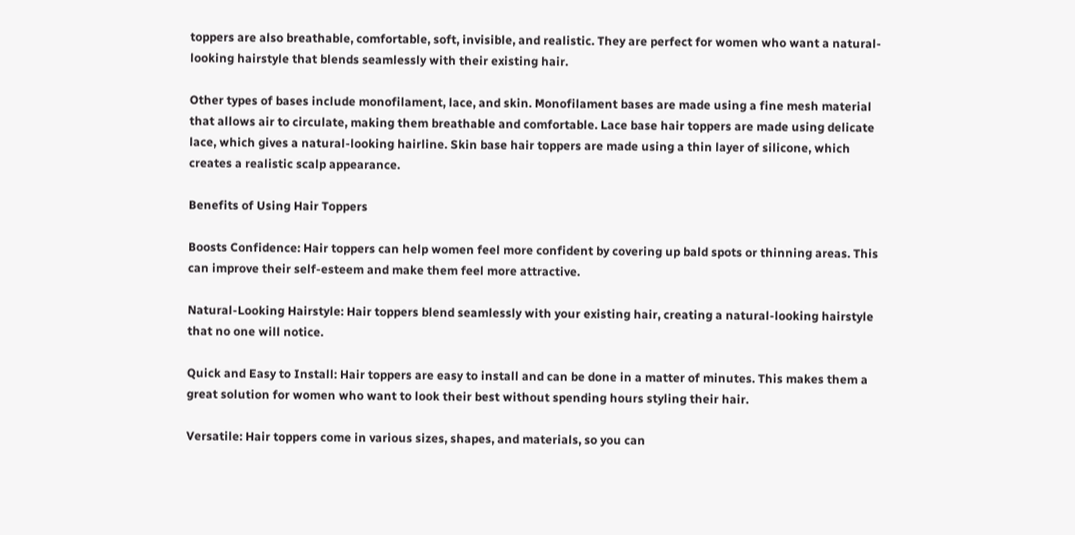toppers are also breathable, comfortable, soft, invisible, and realistic. They are perfect for women who want a natural-looking hairstyle that blends seamlessly with their existing hair.

Other types of bases include monofilament, lace, and skin. Monofilament bases are made using a fine mesh material that allows air to circulate, making them breathable and comfortable. Lace base hair toppers are made using delicate lace, which gives a natural-looking hairline. Skin base hair toppers are made using a thin layer of silicone, which creates a realistic scalp appearance.

Benefits of Using Hair Toppers

Boosts Confidence: Hair toppers can help women feel more confident by covering up bald spots or thinning areas. This can improve their self-esteem and make them feel more attractive.

Natural-Looking Hairstyle: Hair toppers blend seamlessly with your existing hair, creating a natural-looking hairstyle that no one will notice.

Quick and Easy to Install: Hair toppers are easy to install and can be done in a matter of minutes. This makes them a great solution for women who want to look their best without spending hours styling their hair.

Versatile: Hair toppers come in various sizes, shapes, and materials, so you can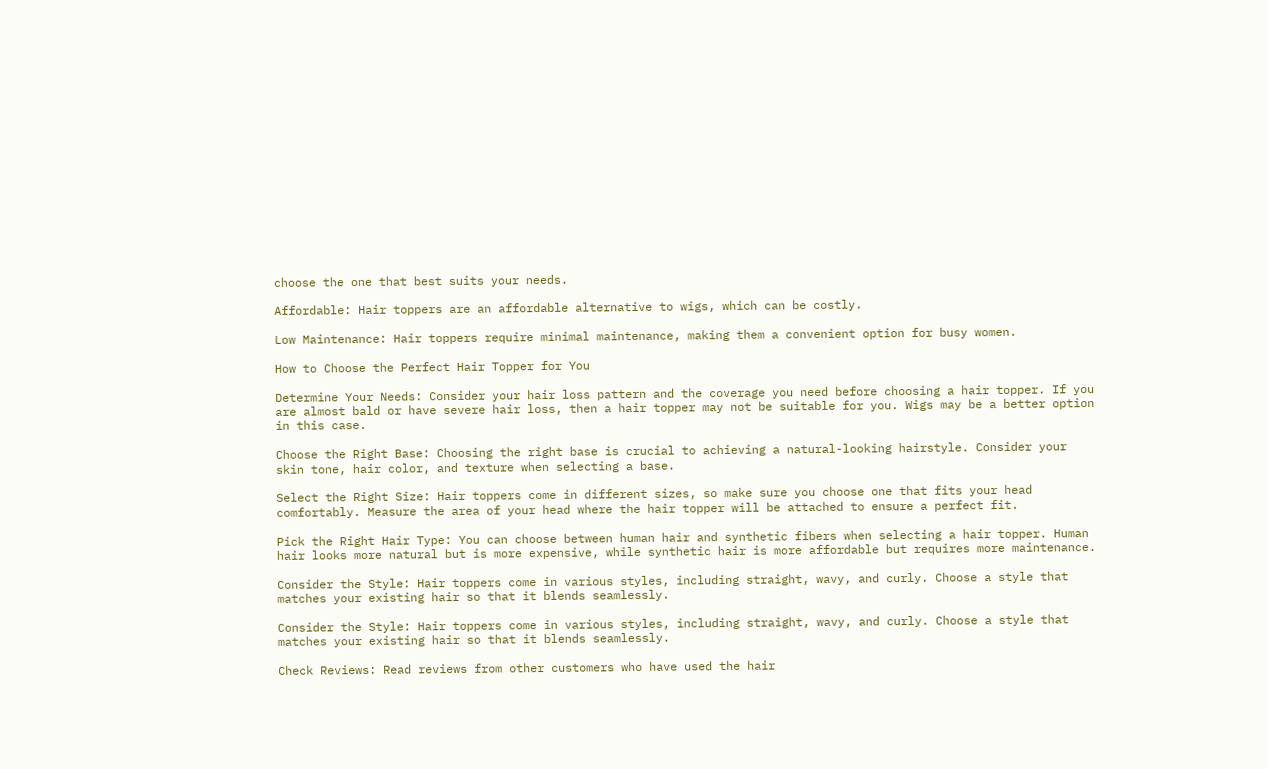choose the one that best suits your needs.

Affordable: Hair toppers are an affordable alternative to wigs, which can be costly.

Low Maintenance: Hair toppers require minimal maintenance, making them a convenient option for busy women.

How to Choose the Perfect Hair Topper for You

Determine Your Needs: Consider your hair loss pattern and the coverage you need before choosing a hair topper. If you are almost bald or have severe hair loss, then a hair topper may not be suitable for you. Wigs may be a better option in this case.

Choose the Right Base: Choosing the right base is crucial to achieving a natural-looking hairstyle. Consider your skin tone, hair color, and texture when selecting a base.

Select the Right Size: Hair toppers come in different sizes, so make sure you choose one that fits your head comfortably. Measure the area of your head where the hair topper will be attached to ensure a perfect fit.

Pick the Right Hair Type: You can choose between human hair and synthetic fibers when selecting a hair topper. Human hair looks more natural but is more expensive, while synthetic hair is more affordable but requires more maintenance.

Consider the Style: Hair toppers come in various styles, including straight, wavy, and curly. Choose a style that matches your existing hair so that it blends seamlessly.

Consider the Style: Hair toppers come in various styles, including straight, wavy, and curly. Choose a style that matches your existing hair so that it blends seamlessly.

Check Reviews: Read reviews from other customers who have used the hair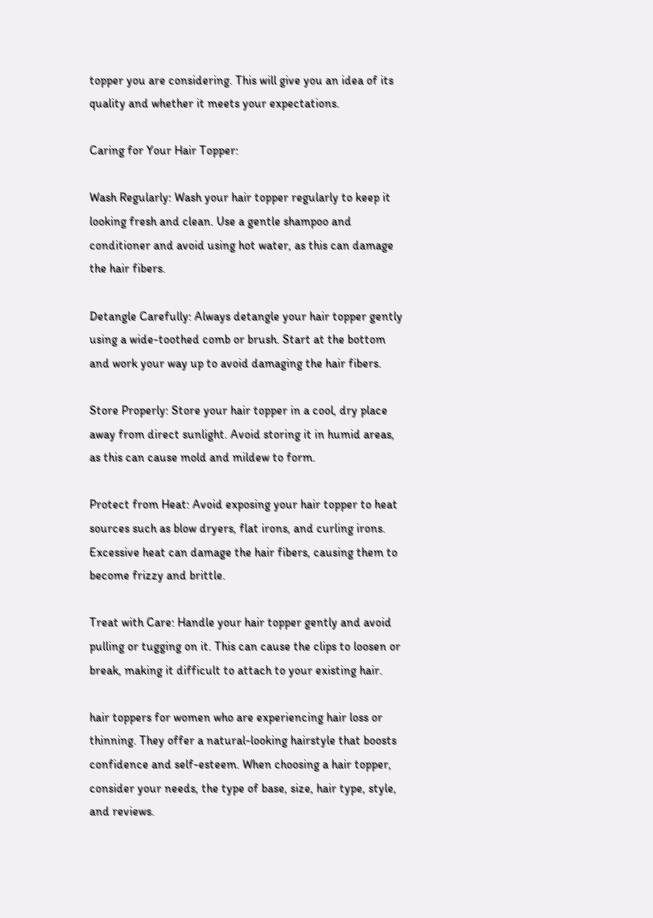topper you are considering. This will give you an idea of its quality and whether it meets your expectations.

Caring for Your Hair Topper:

Wash Regularly: Wash your hair topper regularly to keep it looking fresh and clean. Use a gentle shampoo and conditioner and avoid using hot water, as this can damage the hair fibers.

Detangle Carefully: Always detangle your hair topper gently using a wide-toothed comb or brush. Start at the bottom and work your way up to avoid damaging the hair fibers.

Store Properly: Store your hair topper in a cool, dry place away from direct sunlight. Avoid storing it in humid areas, as this can cause mold and mildew to form.

Protect from Heat: Avoid exposing your hair topper to heat sources such as blow dryers, flat irons, and curling irons. Excessive heat can damage the hair fibers, causing them to become frizzy and brittle.

Treat with Care: Handle your hair topper gently and avoid pulling or tugging on it. This can cause the clips to loosen or break, making it difficult to attach to your existing hair.

hair toppers for women who are experiencing hair loss or thinning. They offer a natural-looking hairstyle that boosts confidence and self-esteem. When choosing a hair topper, consider your needs, the type of base, size, hair type, style, and reviews.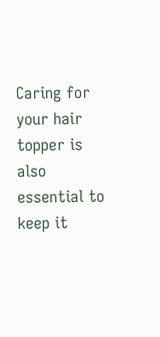Caring for your hair topper is also essential to keep it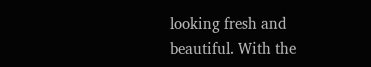looking fresh and beautiful. With the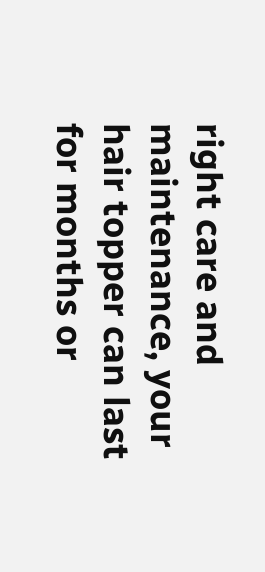right care and maintenance, your hair topper can last for months or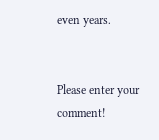even years.


Please enter your comment!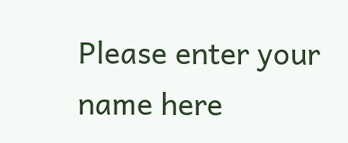Please enter your name here